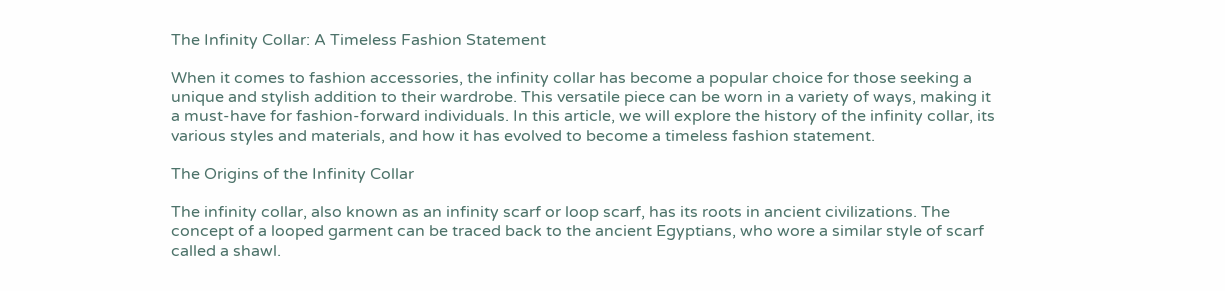The Infinity Collar: A Timeless Fashion Statement

When it comes to fashion accessories, the infinity collar has become a popular choice for those seeking a unique and stylish addition to their wardrobe. This versatile piece can be worn in a variety of ways, making it a must-have for fashion-forward individuals. In this article, we will explore the history of the infinity collar, its various styles and materials, and how it has evolved to become a timeless fashion statement.

The Origins of the Infinity Collar

The infinity collar, also known as an infinity scarf or loop scarf, has its roots in ancient civilizations. The concept of a looped garment can be traced back to the ancient Egyptians, who wore a similar style of scarf called a shawl.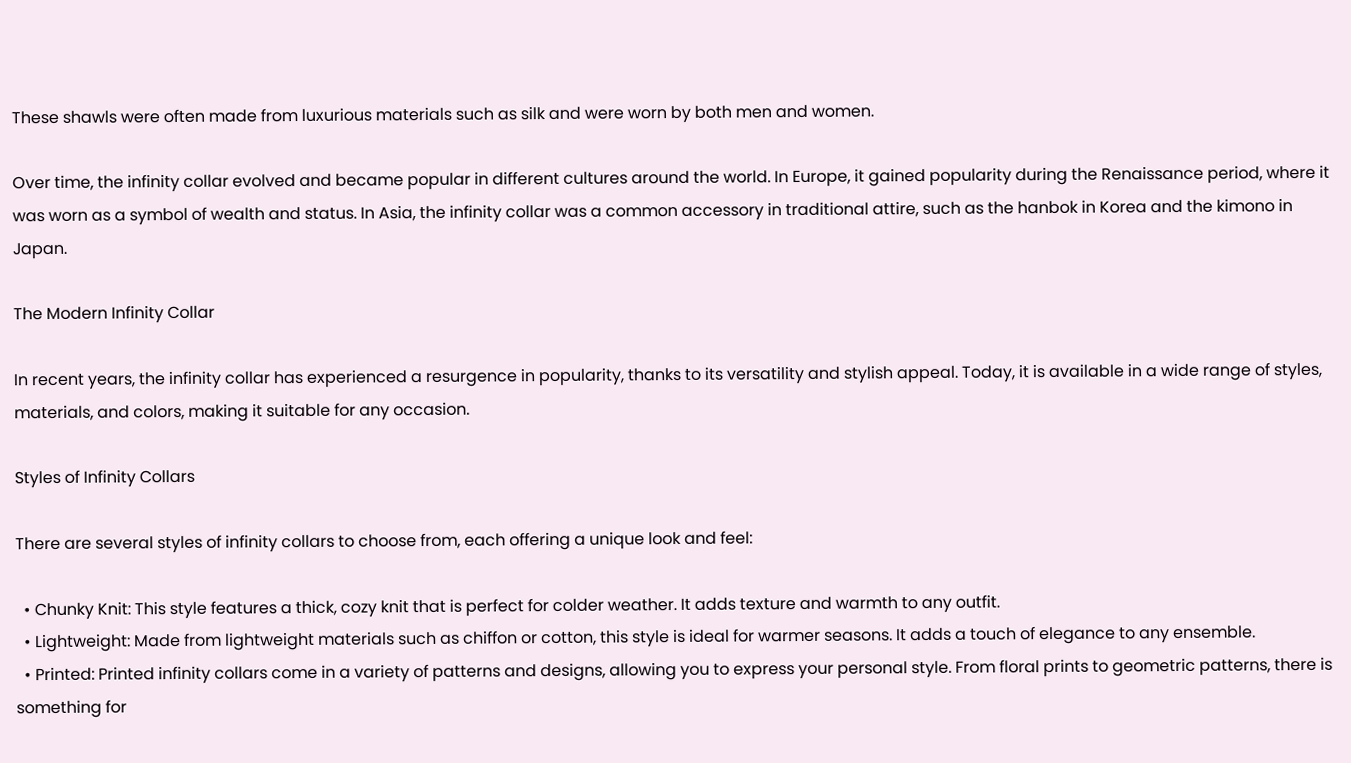These shawls were often made from luxurious materials such as silk and were worn by both men and women.

Over time, the infinity collar evolved and became popular in different cultures around the world. In Europe, it gained popularity during the Renaissance period, where it was worn as a symbol of wealth and status. In Asia, the infinity collar was a common accessory in traditional attire, such as the hanbok in Korea and the kimono in Japan.

The Modern Infinity Collar

In recent years, the infinity collar has experienced a resurgence in popularity, thanks to its versatility and stylish appeal. Today, it is available in a wide range of styles, materials, and colors, making it suitable for any occasion.

Styles of Infinity Collars

There are several styles of infinity collars to choose from, each offering a unique look and feel:

  • Chunky Knit: This style features a thick, cozy knit that is perfect for colder weather. It adds texture and warmth to any outfit.
  • Lightweight: Made from lightweight materials such as chiffon or cotton, this style is ideal for warmer seasons. It adds a touch of elegance to any ensemble.
  • Printed: Printed infinity collars come in a variety of patterns and designs, allowing you to express your personal style. From floral prints to geometric patterns, there is something for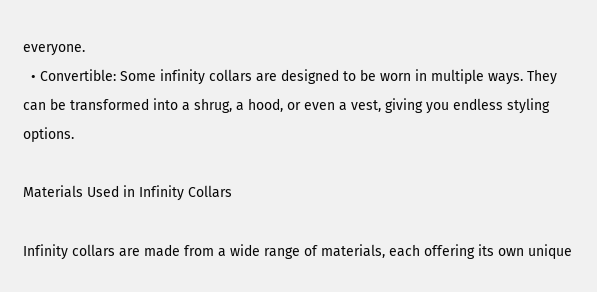everyone.
  • Convertible: Some infinity collars are designed to be worn in multiple ways. They can be transformed into a shrug, a hood, or even a vest, giving you endless styling options.

Materials Used in Infinity Collars

Infinity collars are made from a wide range of materials, each offering its own unique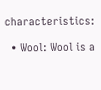characteristics:

  • Wool: Wool is a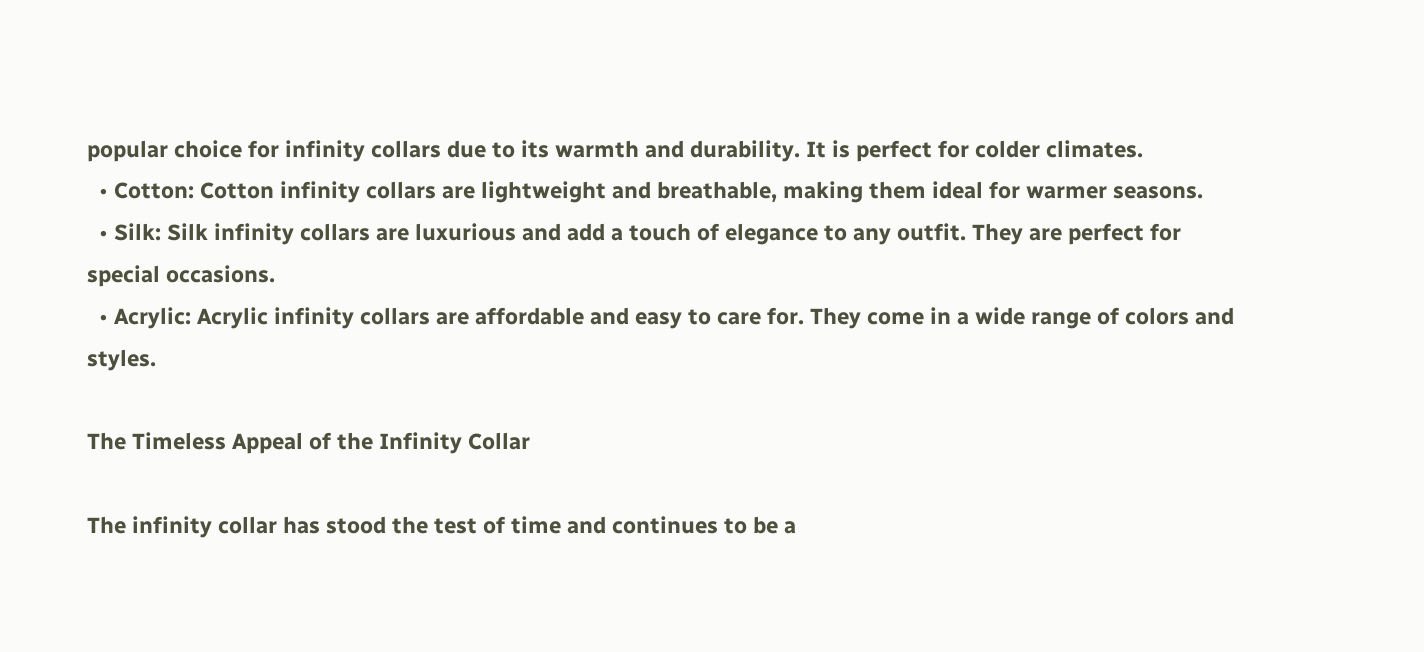popular choice for infinity collars due to its warmth and durability. It is perfect for colder climates.
  • Cotton: Cotton infinity collars are lightweight and breathable, making them ideal for warmer seasons.
  • Silk: Silk infinity collars are luxurious and add a touch of elegance to any outfit. They are perfect for special occasions.
  • Acrylic: Acrylic infinity collars are affordable and easy to care for. They come in a wide range of colors and styles.

The Timeless Appeal of the Infinity Collar

The infinity collar has stood the test of time and continues to be a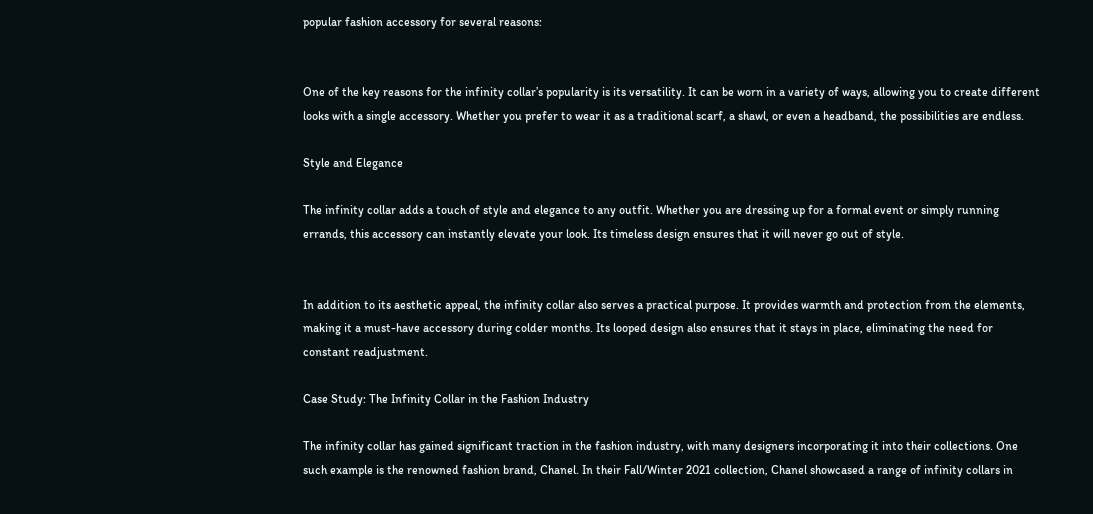popular fashion accessory for several reasons:


One of the key reasons for the infinity collar’s popularity is its versatility. It can be worn in a variety of ways, allowing you to create different looks with a single accessory. Whether you prefer to wear it as a traditional scarf, a shawl, or even a headband, the possibilities are endless.

Style and Elegance

The infinity collar adds a touch of style and elegance to any outfit. Whether you are dressing up for a formal event or simply running errands, this accessory can instantly elevate your look. Its timeless design ensures that it will never go out of style.


In addition to its aesthetic appeal, the infinity collar also serves a practical purpose. It provides warmth and protection from the elements, making it a must-have accessory during colder months. Its looped design also ensures that it stays in place, eliminating the need for constant readjustment.

Case Study: The Infinity Collar in the Fashion Industry

The infinity collar has gained significant traction in the fashion industry, with many designers incorporating it into their collections. One such example is the renowned fashion brand, Chanel. In their Fall/Winter 2021 collection, Chanel showcased a range of infinity collars in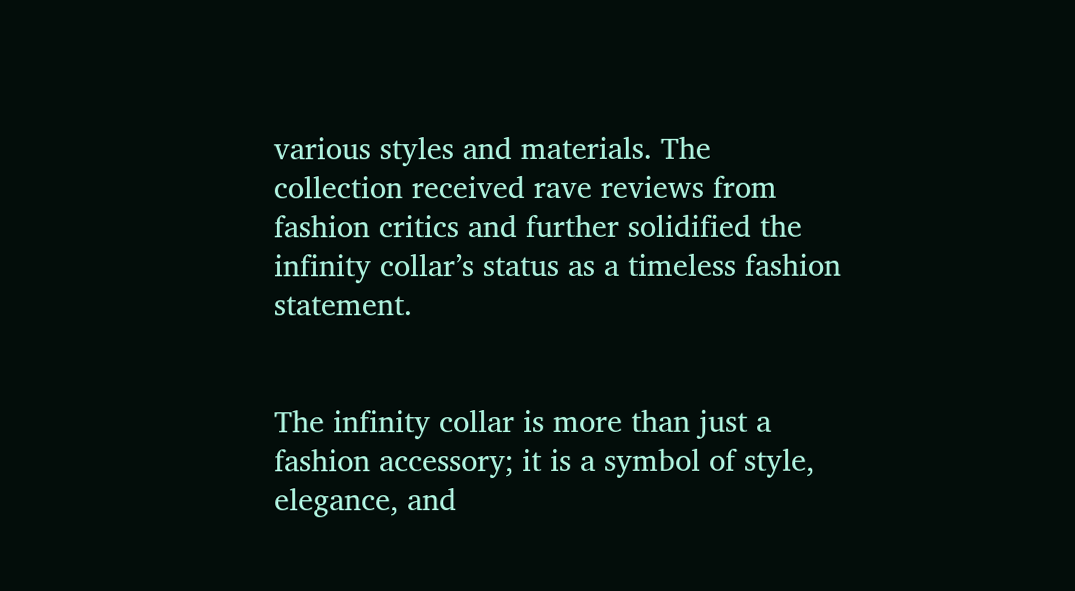various styles and materials. The collection received rave reviews from fashion critics and further solidified the infinity collar’s status as a timeless fashion statement.


The infinity collar is more than just a fashion accessory; it is a symbol of style, elegance, and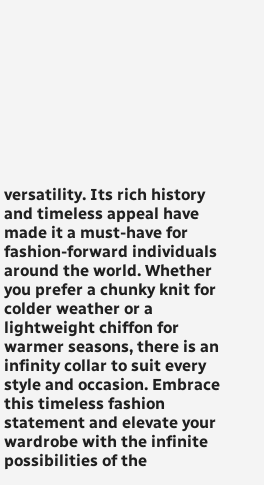versatility. Its rich history and timeless appeal have made it a must-have for fashion-forward individuals around the world. Whether you prefer a chunky knit for colder weather or a lightweight chiffon for warmer seasons, there is an infinity collar to suit every style and occasion. Embrace this timeless fashion statement and elevate your wardrobe with the infinite possibilities of the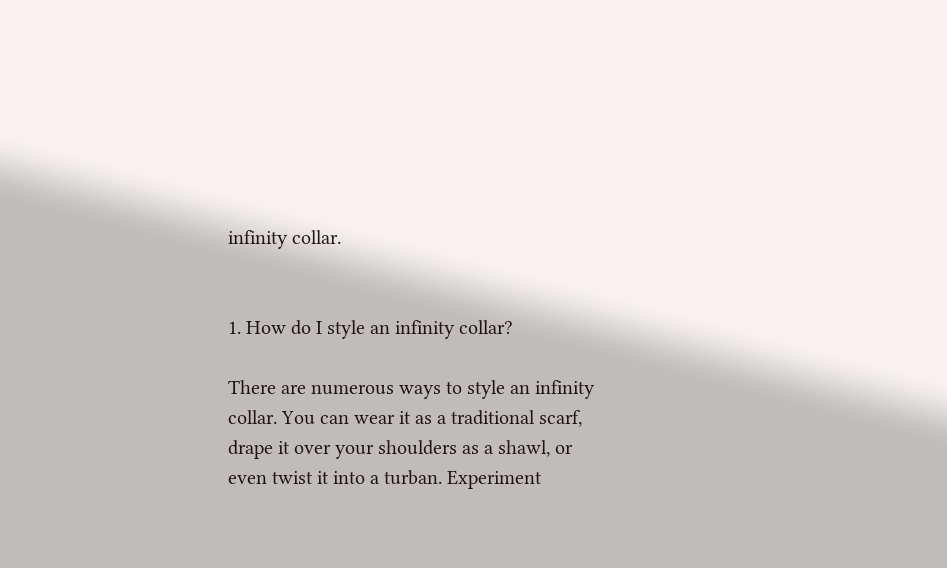infinity collar.


1. How do I style an infinity collar?

There are numerous ways to style an infinity collar. You can wear it as a traditional scarf, drape it over your shoulders as a shawl, or even twist it into a turban. Experiment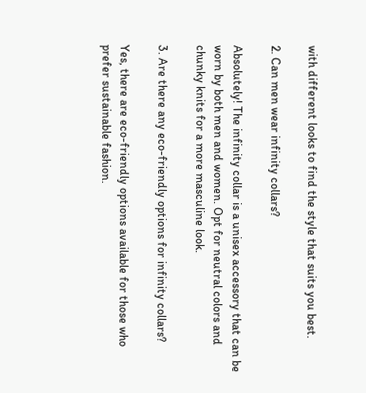with different looks to find the style that suits you best.

2. Can men wear infinity collars?

Absolutely! The infinity collar is a unisex accessory that can be worn by both men and women. Opt for neutral colors and chunky knits for a more masculine look.

3. Are there any eco-friendly options for infinity collars?

Yes, there are eco-friendly options available for those who prefer sustainable fashion.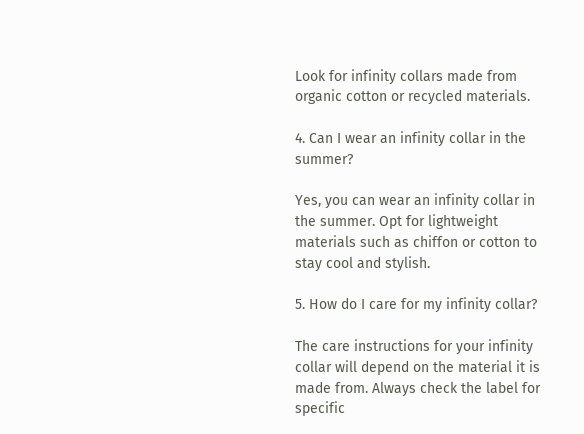Look for infinity collars made from organic cotton or recycled materials.

4. Can I wear an infinity collar in the summer?

Yes, you can wear an infinity collar in the summer. Opt for lightweight materials such as chiffon or cotton to stay cool and stylish.

5. How do I care for my infinity collar?

The care instructions for your infinity collar will depend on the material it is made from. Always check the label for specific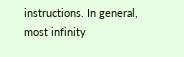instructions. In general, most infinity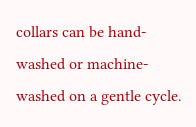collars can be hand-washed or machine-washed on a gentle cycle.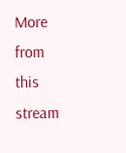More from this stream